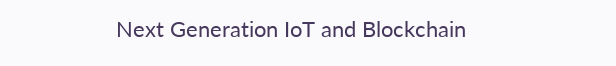Next Generation IoT and Blockchain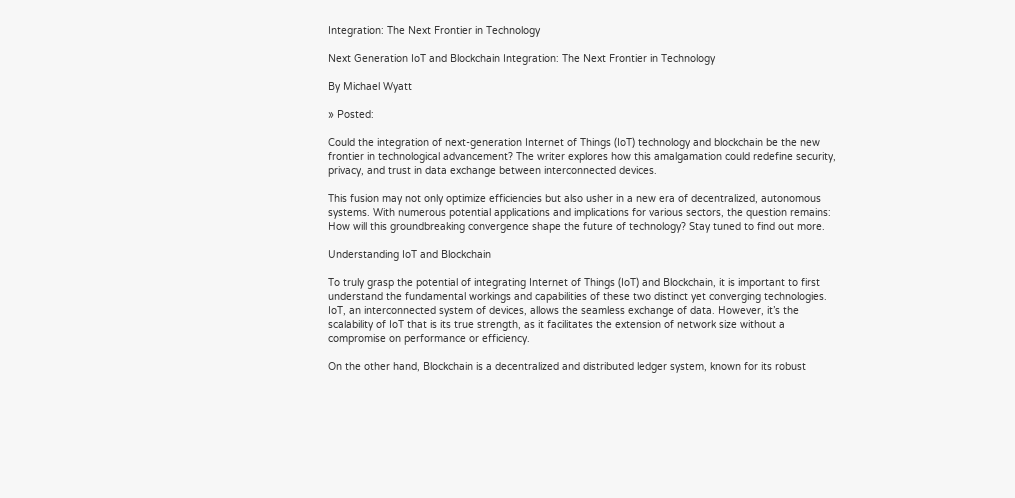Integration: The Next Frontier in Technology

Next Generation IoT and Blockchain Integration: The Next Frontier in Technology

By Michael Wyatt

» Posted:

Could the integration of next-generation Internet of Things (IoT) technology and blockchain be the new frontier in technological advancement? The writer explores how this amalgamation could redefine security, privacy, and trust in data exchange between interconnected devices.

This fusion may not only optimize efficiencies but also usher in a new era of decentralized, autonomous systems. With numerous potential applications and implications for various sectors, the question remains: How will this groundbreaking convergence shape the future of technology? Stay tuned to find out more.

Understanding IoT and Blockchain

To truly grasp the potential of integrating Internet of Things (IoT) and Blockchain, it is important to first understand the fundamental workings and capabilities of these two distinct yet converging technologies. IoT, an interconnected system of devices, allows the seamless exchange of data. However, it’s the scalability of IoT that is its true strength, as it facilitates the extension of network size without a compromise on performance or efficiency.

On the other hand, Blockchain is a decentralized and distributed ledger system, known for its robust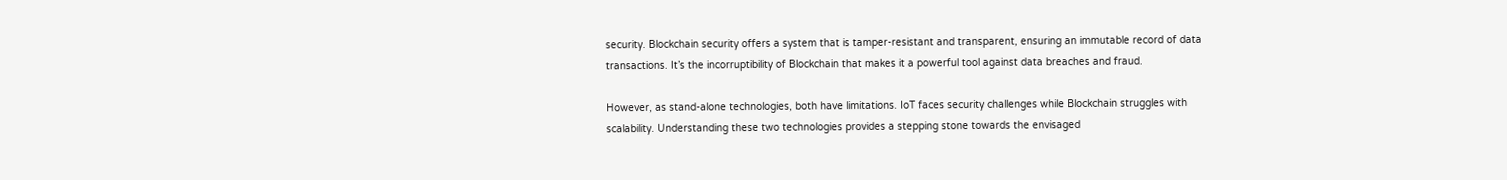security. Blockchain security offers a system that is tamper-resistant and transparent, ensuring an immutable record of data transactions. It’s the incorruptibility of Blockchain that makes it a powerful tool against data breaches and fraud.

However, as stand-alone technologies, both have limitations. IoT faces security challenges while Blockchain struggles with scalability. Understanding these two technologies provides a stepping stone towards the envisaged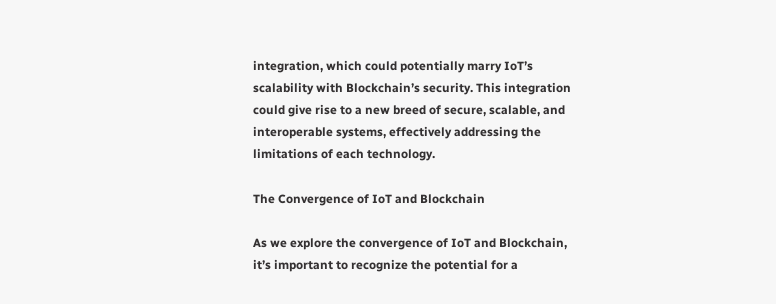integration, which could potentially marry IoT’s scalability with Blockchain’s security. This integration could give rise to a new breed of secure, scalable, and interoperable systems, effectively addressing the limitations of each technology.

The Convergence of IoT and Blockchain

As we explore the convergence of IoT and Blockchain, it’s important to recognize the potential for a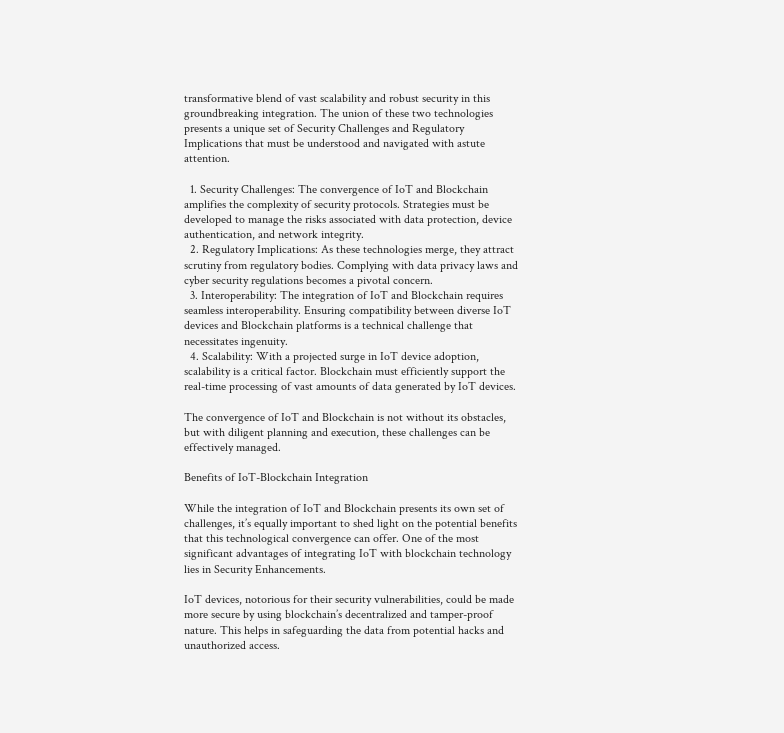transformative blend of vast scalability and robust security in this groundbreaking integration. The union of these two technologies presents a unique set of Security Challenges and Regulatory Implications that must be understood and navigated with astute attention.

  1. Security Challenges: The convergence of IoT and Blockchain amplifies the complexity of security protocols. Strategies must be developed to manage the risks associated with data protection, device authentication, and network integrity.
  2. Regulatory Implications: As these technologies merge, they attract scrutiny from regulatory bodies. Complying with data privacy laws and cyber security regulations becomes a pivotal concern.
  3. Interoperability: The integration of IoT and Blockchain requires seamless interoperability. Ensuring compatibility between diverse IoT devices and Blockchain platforms is a technical challenge that necessitates ingenuity.
  4. Scalability: With a projected surge in IoT device adoption, scalability is a critical factor. Blockchain must efficiently support the real-time processing of vast amounts of data generated by IoT devices.

The convergence of IoT and Blockchain is not without its obstacles, but with diligent planning and execution, these challenges can be effectively managed.

Benefits of IoT-Blockchain Integration

While the integration of IoT and Blockchain presents its own set of challenges, it’s equally important to shed light on the potential benefits that this technological convergence can offer. One of the most significant advantages of integrating IoT with blockchain technology lies in Security Enhancements.

IoT devices, notorious for their security vulnerabilities, could be made more secure by using blockchain’s decentralized and tamper-proof nature. This helps in safeguarding the data from potential hacks and unauthorized access.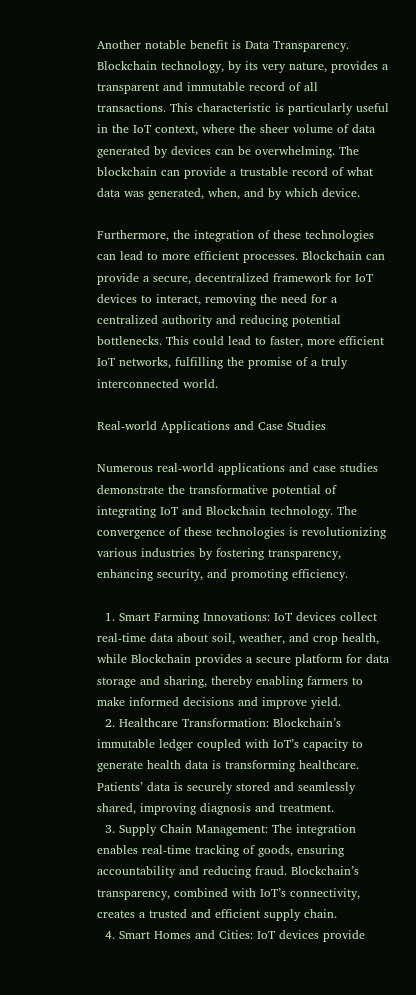Another notable benefit is Data Transparency. Blockchain technology, by its very nature, provides a transparent and immutable record of all transactions. This characteristic is particularly useful in the IoT context, where the sheer volume of data generated by devices can be overwhelming. The blockchain can provide a trustable record of what data was generated, when, and by which device.

Furthermore, the integration of these technologies can lead to more efficient processes. Blockchain can provide a secure, decentralized framework for IoT devices to interact, removing the need for a centralized authority and reducing potential bottlenecks. This could lead to faster, more efficient IoT networks, fulfilling the promise of a truly interconnected world.

Real-world Applications and Case Studies

Numerous real-world applications and case studies demonstrate the transformative potential of integrating IoT and Blockchain technology. The convergence of these technologies is revolutionizing various industries by fostering transparency, enhancing security, and promoting efficiency.

  1. Smart Farming Innovations: IoT devices collect real-time data about soil, weather, and crop health, while Blockchain provides a secure platform for data storage and sharing, thereby enabling farmers to make informed decisions and improve yield.
  2. Healthcare Transformation: Blockchain’s immutable ledger coupled with IoT’s capacity to generate health data is transforming healthcare. Patients’ data is securely stored and seamlessly shared, improving diagnosis and treatment.
  3. Supply Chain Management: The integration enables real-time tracking of goods, ensuring accountability and reducing fraud. Blockchain’s transparency, combined with IoT’s connectivity, creates a trusted and efficient supply chain.
  4. Smart Homes and Cities: IoT devices provide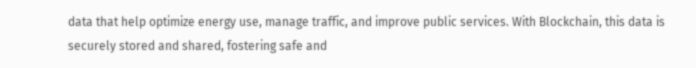data that help optimize energy use, manage traffic, and improve public services. With Blockchain, this data is securely stored and shared, fostering safe and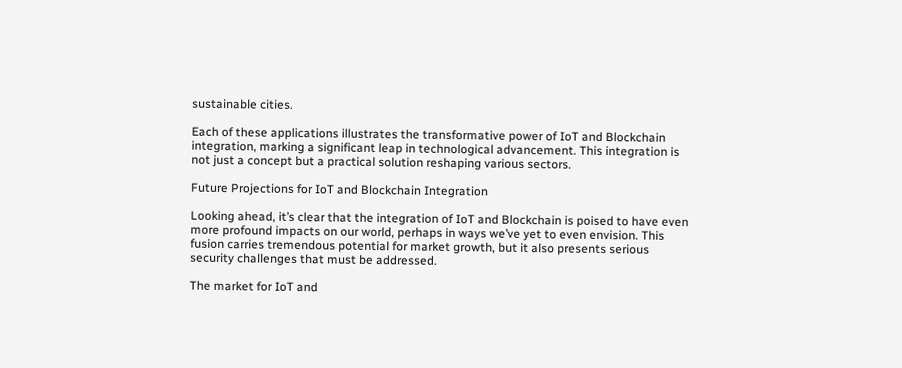sustainable cities.

Each of these applications illustrates the transformative power of IoT and Blockchain integration, marking a significant leap in technological advancement. This integration is not just a concept but a practical solution reshaping various sectors.

Future Projections for IoT and Blockchain Integration

Looking ahead, it’s clear that the integration of IoT and Blockchain is poised to have even more profound impacts on our world, perhaps in ways we’ve yet to even envision. This fusion carries tremendous potential for market growth, but it also presents serious security challenges that must be addressed.

The market for IoT and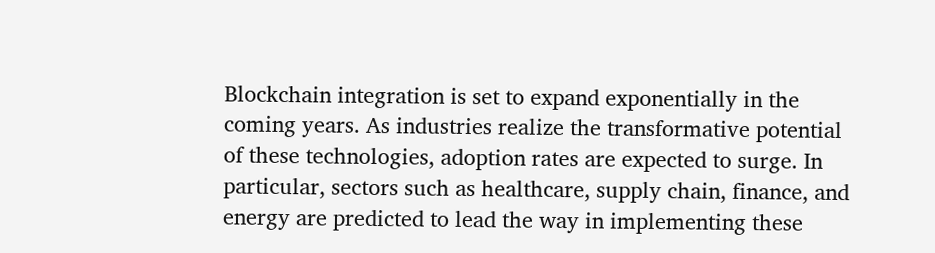Blockchain integration is set to expand exponentially in the coming years. As industries realize the transformative potential of these technologies, adoption rates are expected to surge. In particular, sectors such as healthcare, supply chain, finance, and energy are predicted to lead the way in implementing these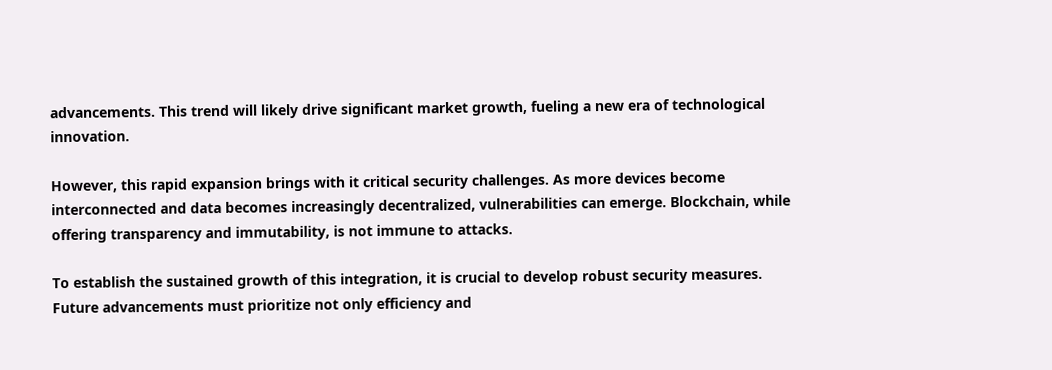advancements. This trend will likely drive significant market growth, fueling a new era of technological innovation.

However, this rapid expansion brings with it critical security challenges. As more devices become interconnected and data becomes increasingly decentralized, vulnerabilities can emerge. Blockchain, while offering transparency and immutability, is not immune to attacks.

To establish the sustained growth of this integration, it is crucial to develop robust security measures. Future advancements must prioritize not only efficiency and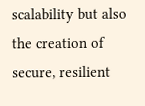scalability but also the creation of secure, resilient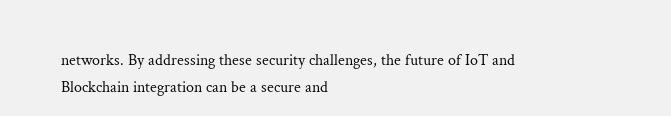networks. By addressing these security challenges, the future of IoT and Blockchain integration can be a secure and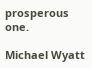prosperous one.

Michael Wyatt